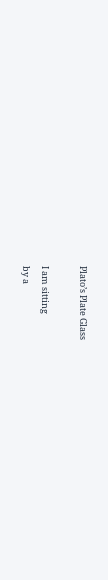Plato’s Plate Glass

I am sitting
by a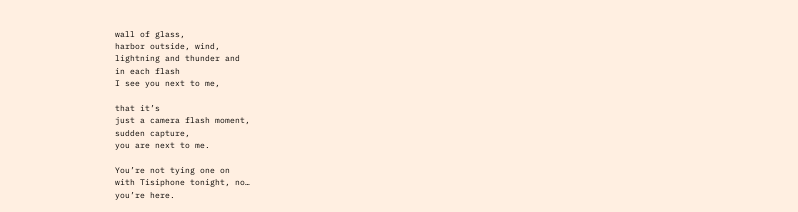wall of glass,
harbor outside, wind,
lightning and thunder and
in each flash
I see you next to me,

that it’s
just a camera flash moment,
sudden capture,
you are next to me.

You’re not tying one on
with Tisiphone tonight, no…
you’re here.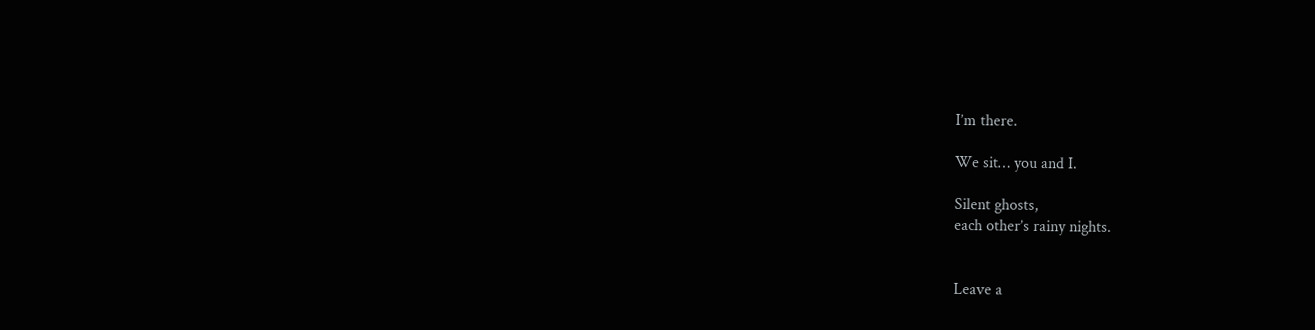I’m there.

We sit… you and I.

Silent ghosts,
each other’s rainy nights.


Leave a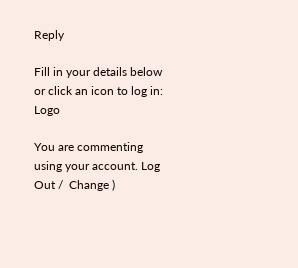Reply

Fill in your details below or click an icon to log in: Logo

You are commenting using your account. Log Out /  Change )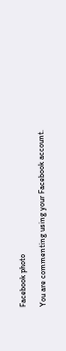Facebook photo

You are commenting using your Facebook account.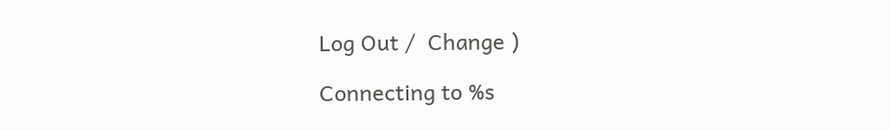Log Out /  Change )

Connecting to %s